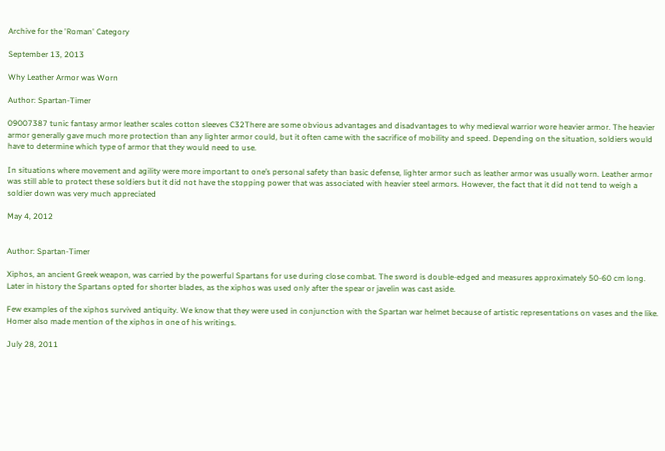Archive for the 'Roman' Category

September 13, 2013

Why Leather Armor was Worn

Author: Spartan-Timer

09007387 tunic fantasy armor leather scales cotton sleeves C32There are some obvious advantages and disadvantages to why medieval warrior wore heavier armor. The heavier armor generally gave much more protection than any lighter armor could, but it often came with the sacrifice of mobility and speed. Depending on the situation, soldiers would have to determine which type of armor that they would need to use.

In situations where movement and agility were more important to one’s personal safety than basic defense, lighter armor such as leather armor was usually worn. Leather armor was still able to protect these soldiers but it did not have the stopping power that was associated with heavier steel armors. However, the fact that it did not tend to weigh a soldier down was very much appreciated

May 4, 2012


Author: Spartan-Timer

Xiphos, an ancient Greek weapon, was carried by the powerful Spartans for use during close combat. The sword is double-edged and measures approximately 50-60 cm long. Later in history the Spartans opted for shorter blades, as the xiphos was used only after the spear or javelin was cast aside.

Few examples of the xiphos survived antiquity. We know that they were used in conjunction with the Spartan war helmet because of artistic representations on vases and the like. Homer also made mention of the xiphos in one of his writings.

July 28, 2011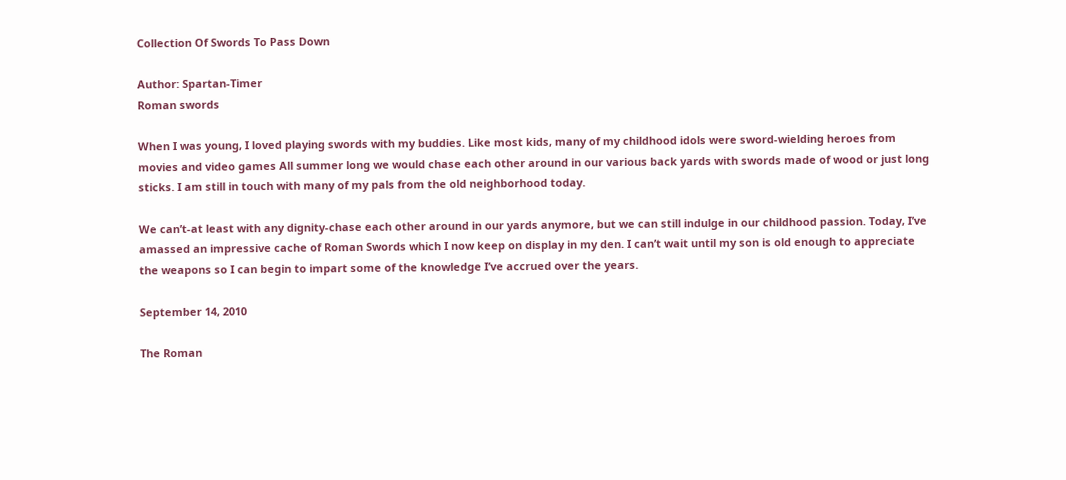Collection Of Swords To Pass Down

Author: Spartan-Timer
Roman swords

When I was young, I loved playing swords with my buddies. Like most kids, many of my childhood idols were sword-wielding heroes from movies and video games All summer long we would chase each other around in our various back yards with swords made of wood or just long sticks. I am still in touch with many of my pals from the old neighborhood today.

We can’t-at least with any dignity-chase each other around in our yards anymore, but we can still indulge in our childhood passion. Today, I’ve amassed an impressive cache of Roman Swords which I now keep on display in my den. I can’t wait until my son is old enough to appreciate the weapons so I can begin to impart some of the knowledge I’ve accrued over the years.

September 14, 2010

The Roman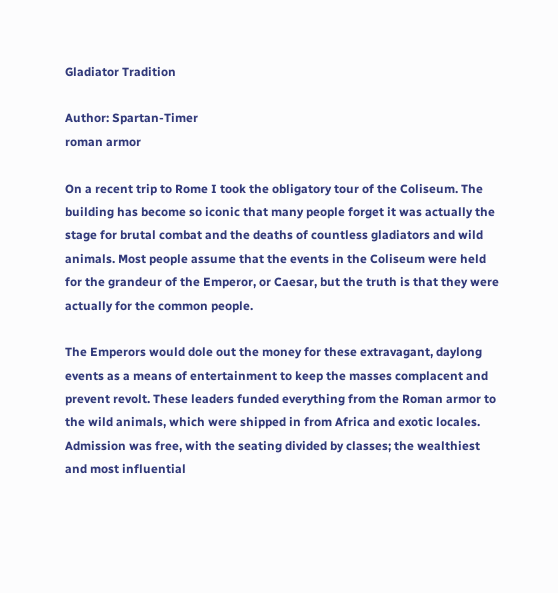Gladiator Tradition

Author: Spartan-Timer
roman armor

On a recent trip to Rome I took the obligatory tour of the Coliseum. The building has become so iconic that many people forget it was actually the stage for brutal combat and the deaths of countless gladiators and wild animals. Most people assume that the events in the Coliseum were held for the grandeur of the Emperor, or Caesar, but the truth is that they were actually for the common people.

The Emperors would dole out the money for these extravagant, daylong events as a means of entertainment to keep the masses complacent and prevent revolt. These leaders funded everything from the Roman armor to the wild animals, which were shipped in from Africa and exotic locales. Admission was free, with the seating divided by classes; the wealthiest and most influential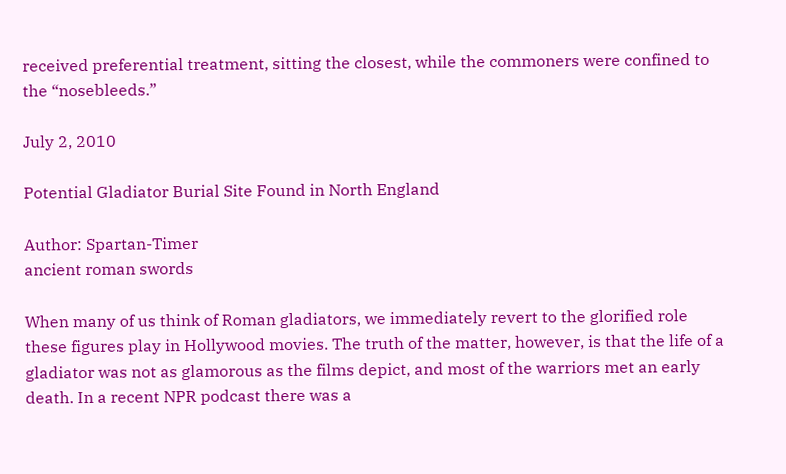received preferential treatment, sitting the closest, while the commoners were confined to the “nosebleeds.”

July 2, 2010

Potential Gladiator Burial Site Found in North England

Author: Spartan-Timer
ancient roman swords

When many of us think of Roman gladiators, we immediately revert to the glorified role these figures play in Hollywood movies. The truth of the matter, however, is that the life of a gladiator was not as glamorous as the films depict, and most of the warriors met an early death. In a recent NPR podcast there was a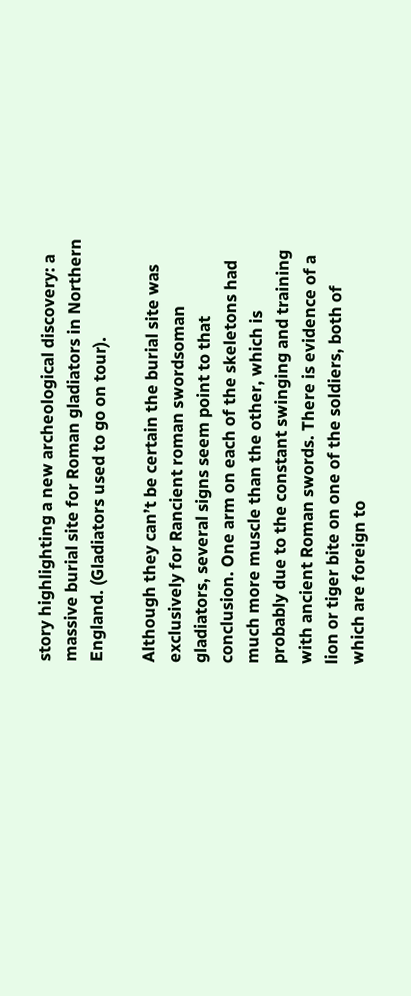story highlighting a new archeological discovery: a massive burial site for Roman gladiators in Northern England. (Gladiators used to go on tour).

Although they can’t be certain the burial site was exclusively for Rancient roman swordsoman gladiators, several signs seem point to that conclusion. One arm on each of the skeletons had much more muscle than the other, which is probably due to the constant swinging and training with ancient Roman swords. There is evidence of a lion or tiger bite on one of the soldiers, both of which are foreign to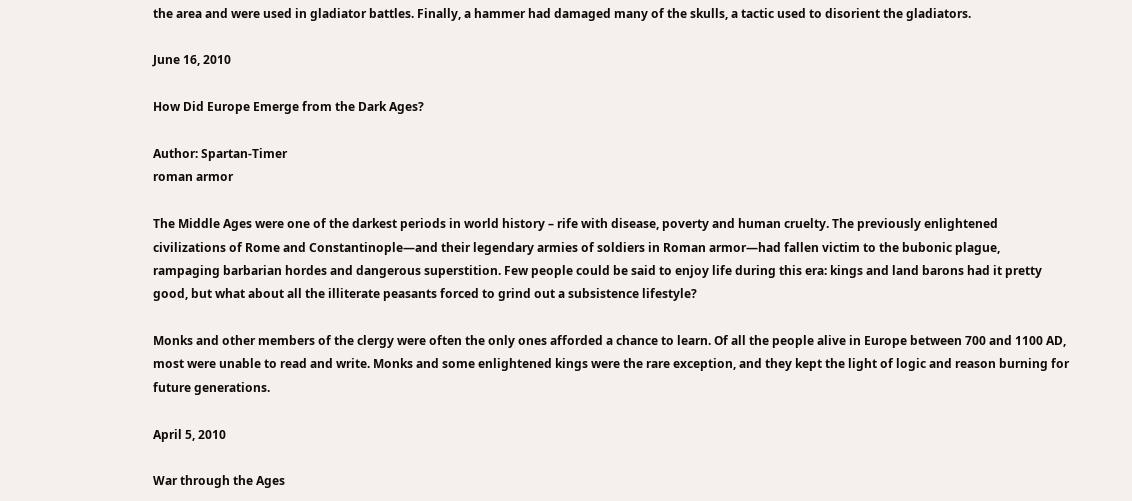the area and were used in gladiator battles. Finally, a hammer had damaged many of the skulls, a tactic used to disorient the gladiators.

June 16, 2010

How Did Europe Emerge from the Dark Ages?

Author: Spartan-Timer
roman armor

The Middle Ages were one of the darkest periods in world history – rife with disease, poverty and human cruelty. The previously enlightened civilizations of Rome and Constantinople—and their legendary armies of soldiers in Roman armor—had fallen victim to the bubonic plague, rampaging barbarian hordes and dangerous superstition. Few people could be said to enjoy life during this era: kings and land barons had it pretty good, but what about all the illiterate peasants forced to grind out a subsistence lifestyle?

Monks and other members of the clergy were often the only ones afforded a chance to learn. Of all the people alive in Europe between 700 and 1100 AD, most were unable to read and write. Monks and some enlightened kings were the rare exception, and they kept the light of logic and reason burning for future generations.

April 5, 2010

War through the Ages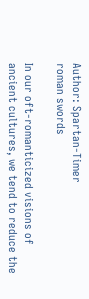Author: Spartan-Timer
roman swords

In our oft-romanticized visions of ancient cultures, we tend to reduce the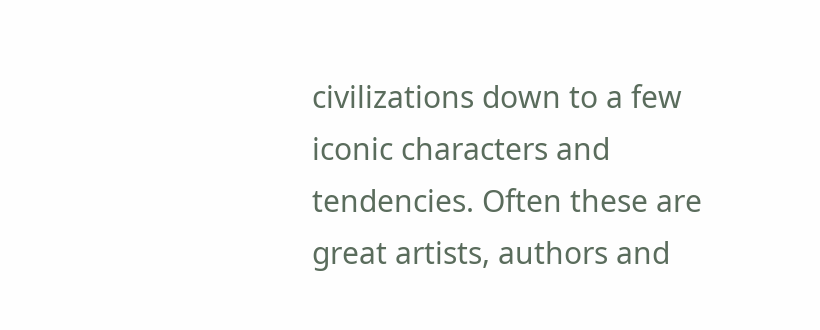civilizations down to a few iconic characters and tendencies. Often these are great artists, authors and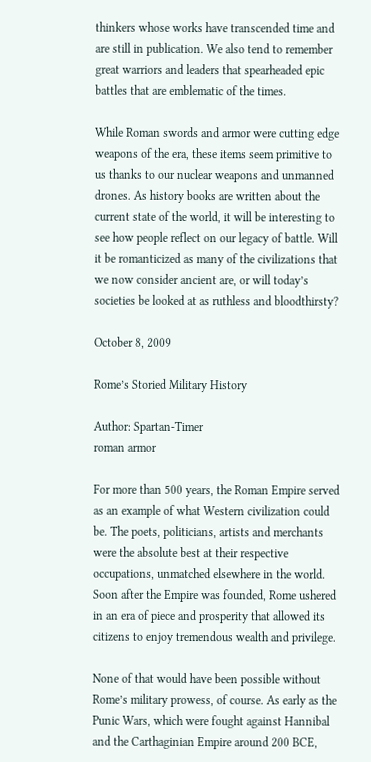thinkers whose works have transcended time and are still in publication. We also tend to remember great warriors and leaders that spearheaded epic battles that are emblematic of the times.

While Roman swords and armor were cutting edge weapons of the era, these items seem primitive to us thanks to our nuclear weapons and unmanned drones. As history books are written about the current state of the world, it will be interesting to see how people reflect on our legacy of battle. Will it be romanticized as many of the civilizations that we now consider ancient are, or will today’s societies be looked at as ruthless and bloodthirsty?

October 8, 2009

Rome’s Storied Military History

Author: Spartan-Timer
roman armor

For more than 500 years, the Roman Empire served as an example of what Western civilization could be. The poets, politicians, artists and merchants were the absolute best at their respective occupations, unmatched elsewhere in the world. Soon after the Empire was founded, Rome ushered in an era of piece and prosperity that allowed its citizens to enjoy tremendous wealth and privilege.

None of that would have been possible without Rome’s military prowess, of course. As early as the Punic Wars, which were fought against Hannibal and the Carthaginian Empire around 200 BCE,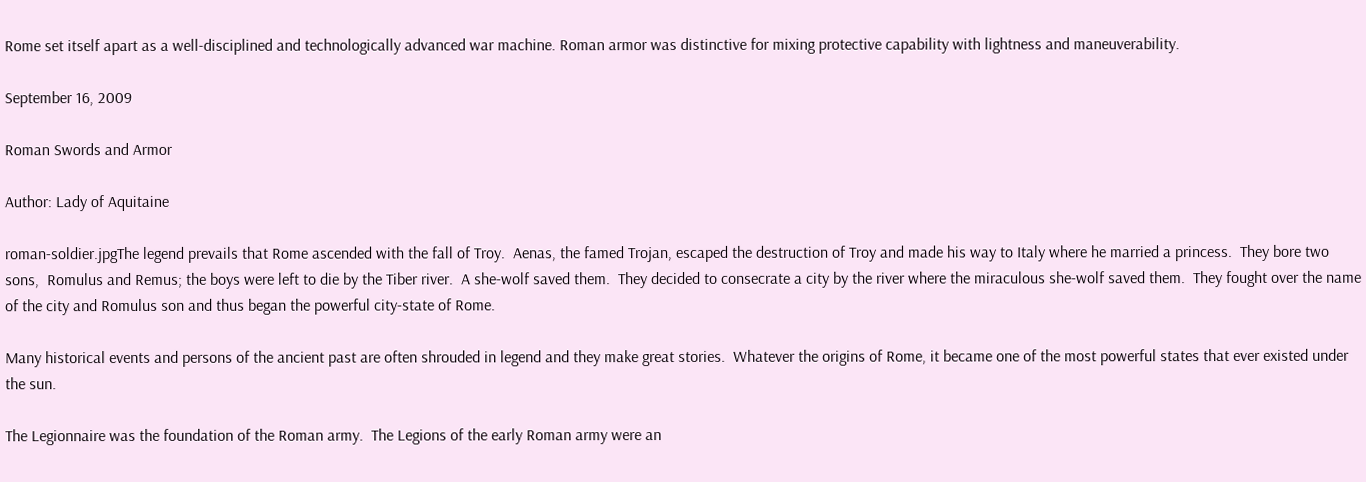Rome set itself apart as a well-disciplined and technologically advanced war machine. Roman armor was distinctive for mixing protective capability with lightness and maneuverability.

September 16, 2009

Roman Swords and Armor

Author: Lady of Aquitaine

roman-soldier.jpgThe legend prevails that Rome ascended with the fall of Troy.  Aenas, the famed Trojan, escaped the destruction of Troy and made his way to Italy where he married a princess.  They bore two sons,  Romulus and Remus; the boys were left to die by the Tiber river.  A she-wolf saved them.  They decided to consecrate a city by the river where the miraculous she-wolf saved them.  They fought over the name of the city and Romulus son and thus began the powerful city-state of Rome.

Many historical events and persons of the ancient past are often shrouded in legend and they make great stories.  Whatever the origins of Rome, it became one of the most powerful states that ever existed under the sun.

The Legionnaire was the foundation of the Roman army.  The Legions of the early Roman army were an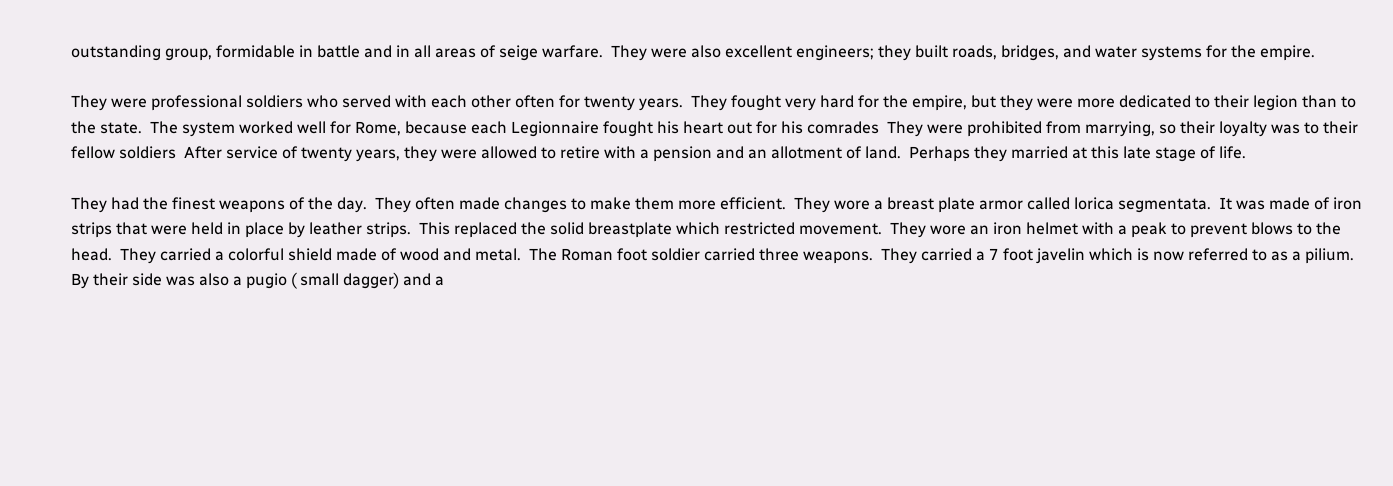outstanding group, formidable in battle and in all areas of seige warfare.  They were also excellent engineers; they built roads, bridges, and water systems for the empire.

They were professional soldiers who served with each other often for twenty years.  They fought very hard for the empire, but they were more dedicated to their legion than to the state.  The system worked well for Rome, because each Legionnaire fought his heart out for his comrades  They were prohibited from marrying, so their loyalty was to their fellow soldiers  After service of twenty years, they were allowed to retire with a pension and an allotment of land.  Perhaps they married at this late stage of life.

They had the finest weapons of the day.  They often made changes to make them more efficient.  They wore a breast plate armor called lorica segmentata.  It was made of iron strips that were held in place by leather strips.  This replaced the solid breastplate which restricted movement.  They wore an iron helmet with a peak to prevent blows to the head.  They carried a colorful shield made of wood and metal.  The Roman foot soldier carried three weapons.  They carried a 7 foot javelin which is now referred to as a pilium.  By their side was also a pugio ( small dagger) and a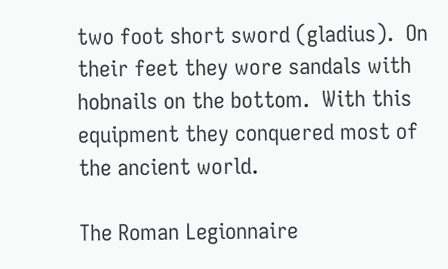two foot short sword (gladius).  On their feet they wore sandals with hobnails on the bottom.  With this equipment they conquered most of the ancient world.

The Roman Legionnaire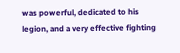was powerful, dedicated to his legion, and a very effective fighting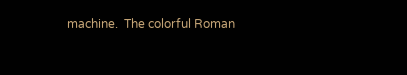machine.  The colorful Roman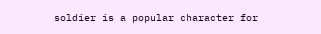soldier is a popular character for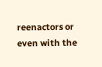reenactors or even with the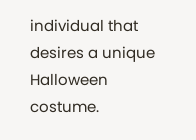individual that desires a unique Halloween costume.